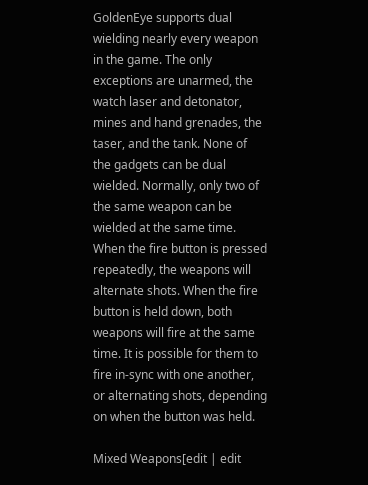GoldenEye supports dual wielding nearly every weapon in the game. The only exceptions are unarmed, the watch laser and detonator, mines and hand grenades, the taser, and the tank. None of the gadgets can be dual wielded. Normally, only two of the same weapon can be wielded at the same time. When the fire button is pressed repeatedly, the weapons will alternate shots. When the fire button is held down, both weapons will fire at the same time. It is possible for them to fire in-sync with one another, or alternating shots, depending on when the button was held.

Mixed Weapons[edit | edit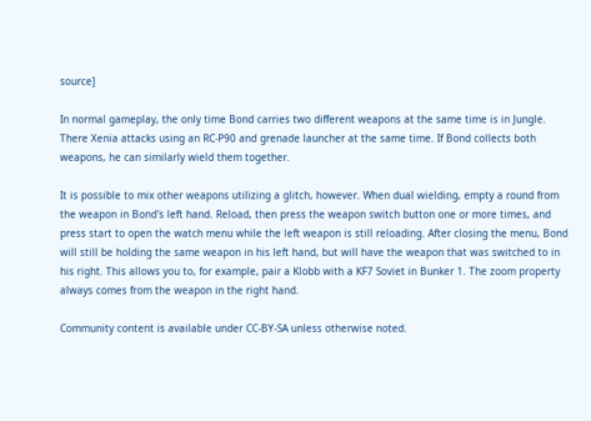source]

In normal gameplay, the only time Bond carries two different weapons at the same time is in Jungle. There Xenia attacks using an RC-P90 and grenade launcher at the same time. If Bond collects both weapons, he can similarly wield them together.

It is possible to mix other weapons utilizing a glitch, however. When dual wielding, empty a round from the weapon in Bond's left hand. Reload, then press the weapon switch button one or more times, and press start to open the watch menu while the left weapon is still reloading. After closing the menu, Bond will still be holding the same weapon in his left hand, but will have the weapon that was switched to in his right. This allows you to, for example, pair a Klobb with a KF7 Soviet in Bunker 1. The zoom property always comes from the weapon in the right hand.

Community content is available under CC-BY-SA unless otherwise noted.